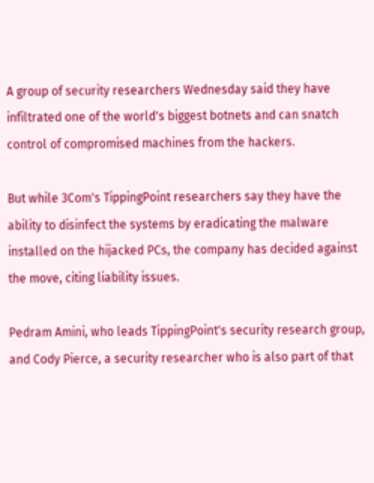A group of security researchers Wednesday said they have infiltrated one of the world's biggest botnets and can snatch control of compromised machines from the hackers.

But while 3Com's TippingPoint researchers say they have the ability to disinfect the systems by eradicating the malware installed on the hijacked PCs, the company has decided against the move, citing liability issues.

Pedram Amini, who leads TippingPoint's security research group, and Cody Pierce, a security researcher who is also part of that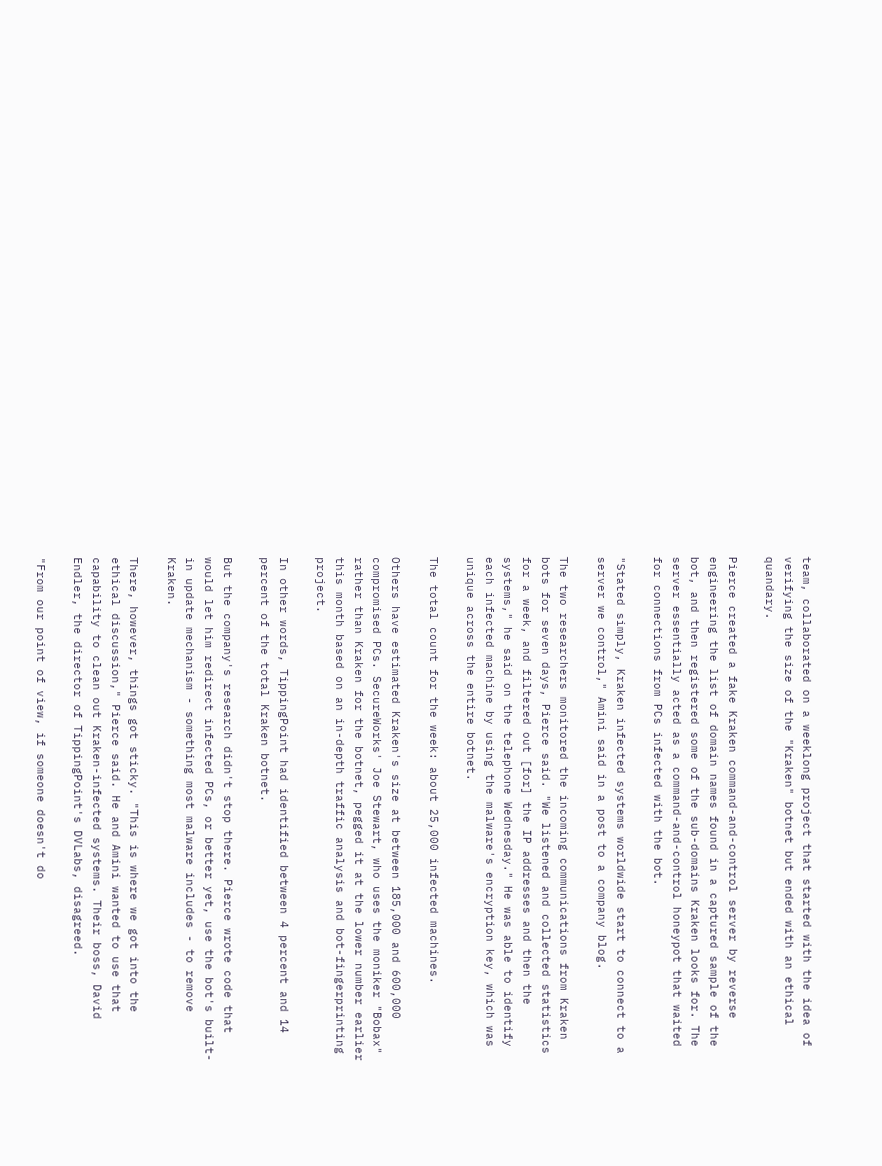team, collaborated on a weeklong project that started with the idea of verifying the size of the "Kraken" botnet but ended with an ethical quandary.

Pierce created a fake Kraken command-and-control server by reverse engineering the list of domain names found in a captured sample of the bot, and then registered some of the sub-domains Kraken looks for. The server essentially acted as a command-and-control honeypot that waited for connections from PCs infected with the bot.

"Stated simply, Kraken infected systems worldwide start to connect to a server we control," Amini said in a post to a company blog.

The two researchers monitored the incoming communications from Kraken bots for seven days, Pierce said. "We listened and collected statistics for a week, and filtered out [for] the IP addresses and then the systems," he said on the telephone Wednesday." He was able to identify each infected machine by using the malware's encryption key, which was unique across the entire botnet.

The total count for the week: about 25,000 infected machines.

Others have estimated Kraken's size at between 185,000 and 600,000 compromised PCs. SecureWorks' Joe Stewart, who uses the moniker "Bobax" rather than Kraken for the botnet, pegged it at the lower number earlier this month based on an in-depth traffic analysis and bot-fingerprinting project.

In other words, TippingPoint had identified between 4 percent and 14 percent of the total Kraken botnet.

But the company's research didn't stop there. Pierce wrote code that would let him redirect infected PCs, or better yet, use the bot's built-in update mechanism - something most malware includes - to remove Kraken.

There, however, things got sticky. "This is where we got into the ethical discussion," Pierce said. He and Amini wanted to use that capability to clean out Kraken-infected systems. Their boss, David Endler, the director of TippingPoint's DVLabs, disagreed.

"From our point of view, if someone doesn't do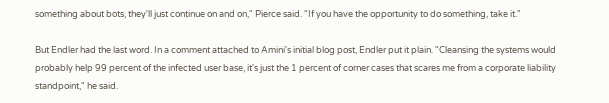something about bots, they'll just continue on and on," Pierce said. "If you have the opportunity to do something, take it."

But Endler had the last word. In a comment attached to Amini's initial blog post, Endler put it plain. "Cleansing the systems would probably help 99 percent of the infected user base, it's just the 1 percent of corner cases that scares me from a corporate liability standpoint," he said.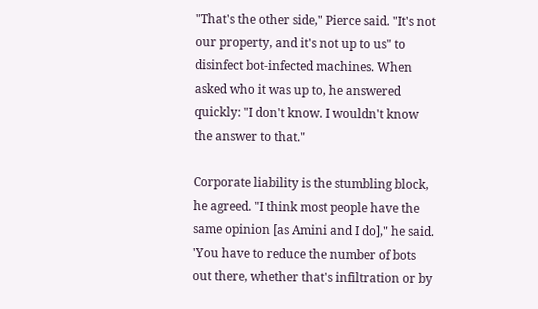"That's the other side," Pierce said. "It's not our property, and it's not up to us" to disinfect bot-infected machines. When asked who it was up to, he answered quickly: "I don't know. I wouldn't know the answer to that."

Corporate liability is the stumbling block, he agreed. "I think most people have the same opinion [as Amini and I do]," he said. 'You have to reduce the number of bots out there, whether that's infiltration or by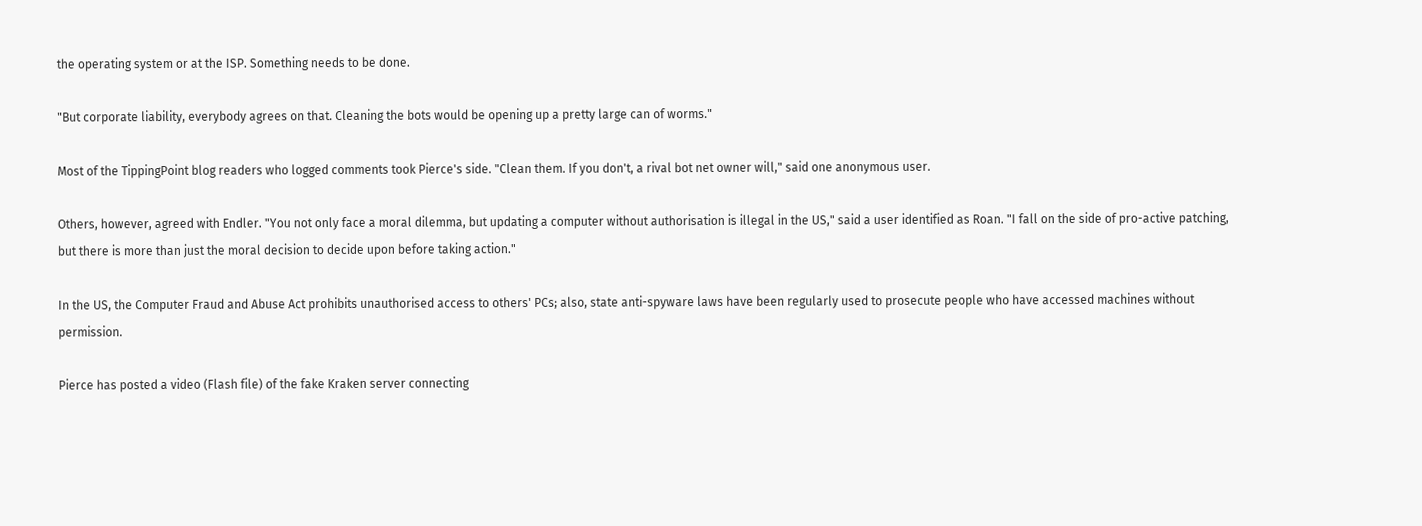the operating system or at the ISP. Something needs to be done.

"But corporate liability, everybody agrees on that. Cleaning the bots would be opening up a pretty large can of worms."

Most of the TippingPoint blog readers who logged comments took Pierce's side. "Clean them. If you don't, a rival bot net owner will," said one anonymous user.

Others, however, agreed with Endler. "You not only face a moral dilemma, but updating a computer without authorisation is illegal in the US," said a user identified as Roan. "I fall on the side of pro-active patching, but there is more than just the moral decision to decide upon before taking action."

In the US, the Computer Fraud and Abuse Act prohibits unauthorised access to others' PCs; also, state anti-spyware laws have been regularly used to prosecute people who have accessed machines without permission.

Pierce has posted a video (Flash file) of the fake Kraken server connecting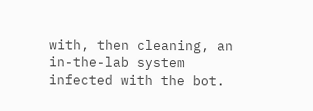with, then cleaning, an in-the-lab system infected with the bot.